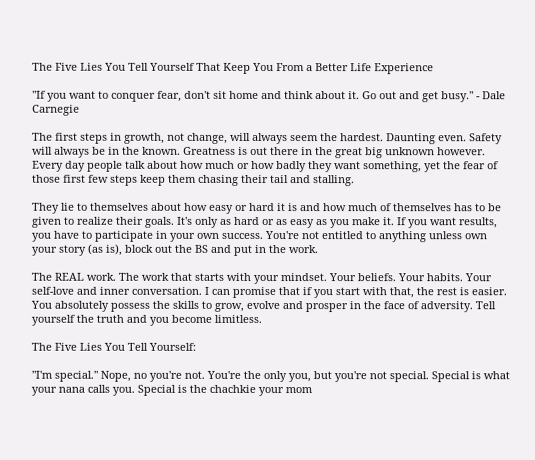The Five Lies You Tell Yourself That Keep You From a Better Life Experience

"If you want to conquer fear, don't sit home and think about it. Go out and get busy." - Dale Carnegie

The first steps in growth, not change, will always seem the hardest. Daunting even. Safety will always be in the known. Greatness is out there in the great big unknown however. Every day people talk about how much or how badly they want something, yet the fear of those first few steps keep them chasing their tail and stalling.

They lie to themselves about how easy or hard it is and how much of themselves has to be given to realize their goals. It's only as hard or as easy as you make it. If you want results, you have to participate in your own success. You're not entitled to anything unless own your story (as is), block out the BS and put in the work.

The REAL work. The work that starts with your mindset. Your beliefs. Your habits. Your self-love and inner conversation. I can promise that if you start with that, the rest is easier. You absolutely possess the skills to grow, evolve and prosper in the face of adversity. Tell yourself the truth and you become limitless.

The Five Lies You Tell Yourself:

"I'm special." Nope, no you're not. You're the only you, but you're not special. Special is what your nana calls you. Special is the chachkie your mom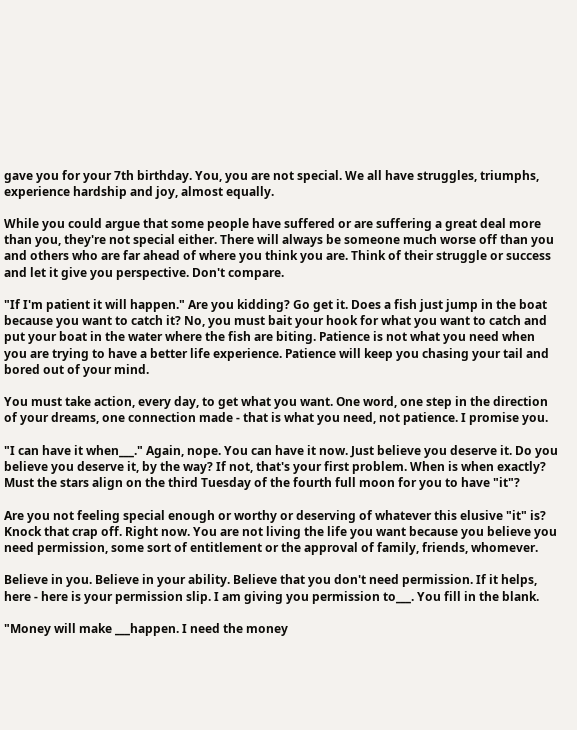gave you for your 7th birthday. You, you are not special. We all have struggles, triumphs, experience hardship and joy, almost equally.

While you could argue that some people have suffered or are suffering a great deal more than you, they're not special either. There will always be someone much worse off than you and others who are far ahead of where you think you are. Think of their struggle or success and let it give you perspective. Don't compare.

"If I'm patient it will happen." Are you kidding? Go get it. Does a fish just jump in the boat because you want to catch it? No, you must bait your hook for what you want to catch and put your boat in the water where the fish are biting. Patience is not what you need when you are trying to have a better life experience. Patience will keep you chasing your tail and bored out of your mind.

You must take action, every day, to get what you want. One word, one step in the direction of your dreams, one connection made - that is what you need, not patience. I promise you.

"I can have it when___." Again, nope. You can have it now. Just believe you deserve it. Do you believe you deserve it, by the way? If not, that's your first problem. When is when exactly? Must the stars align on the third Tuesday of the fourth full moon for you to have "it"?

Are you not feeling special enough or worthy or deserving of whatever this elusive "it" is? Knock that crap off. Right now. You are not living the life you want because you believe you need permission, some sort of entitlement or the approval of family, friends, whomever.

Believe in you. Believe in your ability. Believe that you don't need permission. If it helps, here - here is your permission slip. I am giving you permission to___. You fill in the blank.

"Money will make ___happen. I need the money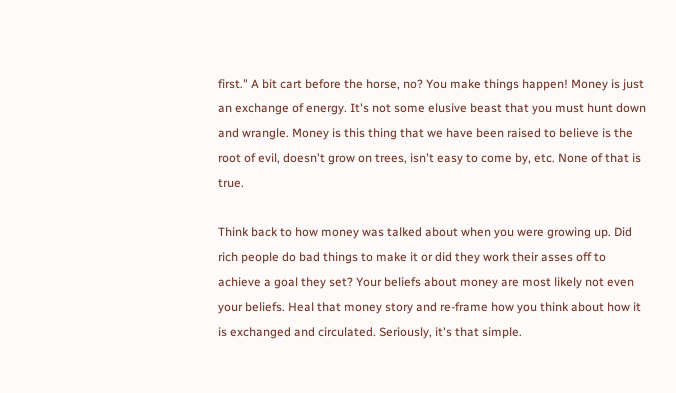first." A bit cart before the horse, no? You make things happen! Money is just an exchange of energy. It's not some elusive beast that you must hunt down and wrangle. Money is this thing that we have been raised to believe is the root of evil, doesn't grow on trees, isn't easy to come by, etc. None of that is true.

Think back to how money was talked about when you were growing up. Did rich people do bad things to make it or did they work their asses off to achieve a goal they set? Your beliefs about money are most likely not even your beliefs. Heal that money story and re-frame how you think about how it is exchanged and circulated. Seriously, it's that simple.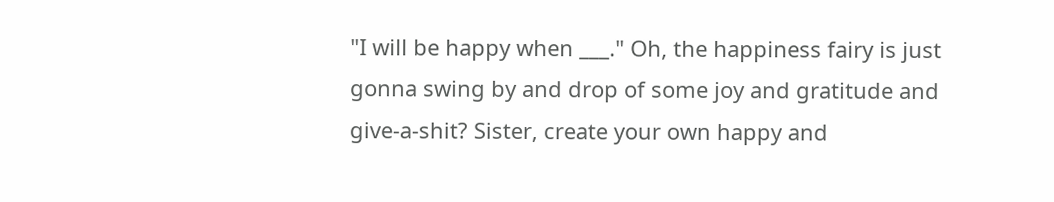"I will be happy when ___." Oh, the happiness fairy is just gonna swing by and drop of some joy and gratitude and give-a-shit? Sister, create your own happy and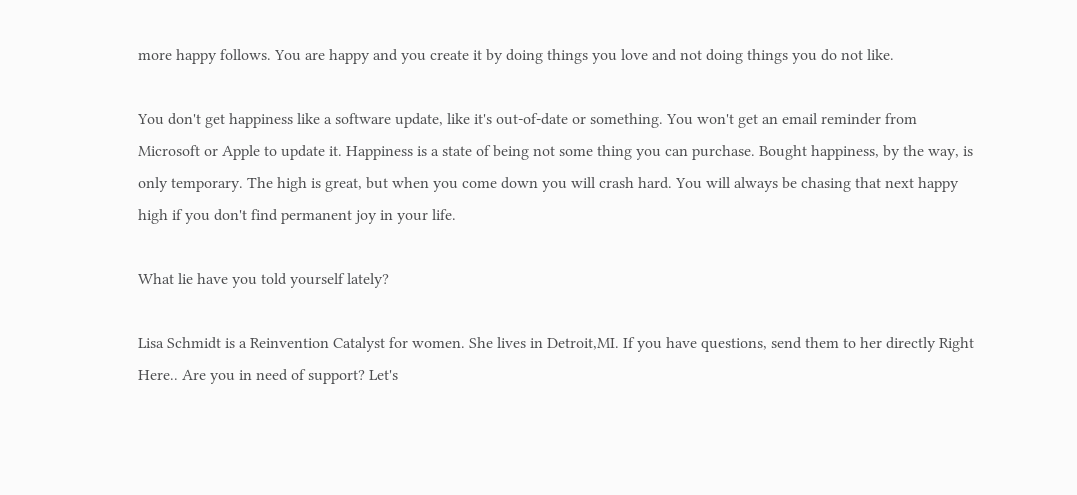more happy follows. You are happy and you create it by doing things you love and not doing things you do not like.

You don't get happiness like a software update, like it's out-of-date or something. You won't get an email reminder from Microsoft or Apple to update it. Happiness is a state of being not some thing you can purchase. Bought happiness, by the way, is only temporary. The high is great, but when you come down you will crash hard. You will always be chasing that next happy high if you don't find permanent joy in your life.

What lie have you told yourself lately?

Lisa Schmidt is a Reinvention Catalyst for women. She lives in Detroit,MI. If you have questions, send them to her directly Right Here.. Are you in need of support? Let's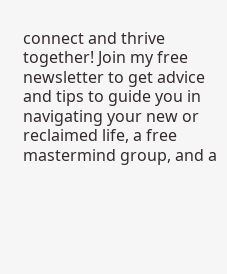connect and thrive together! Join my free newsletter to get advice and tips to guide you in navigating your new or reclaimed life, a free mastermind group, and a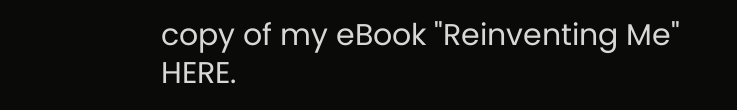copy of my eBook "Reinventing Me" HERE.